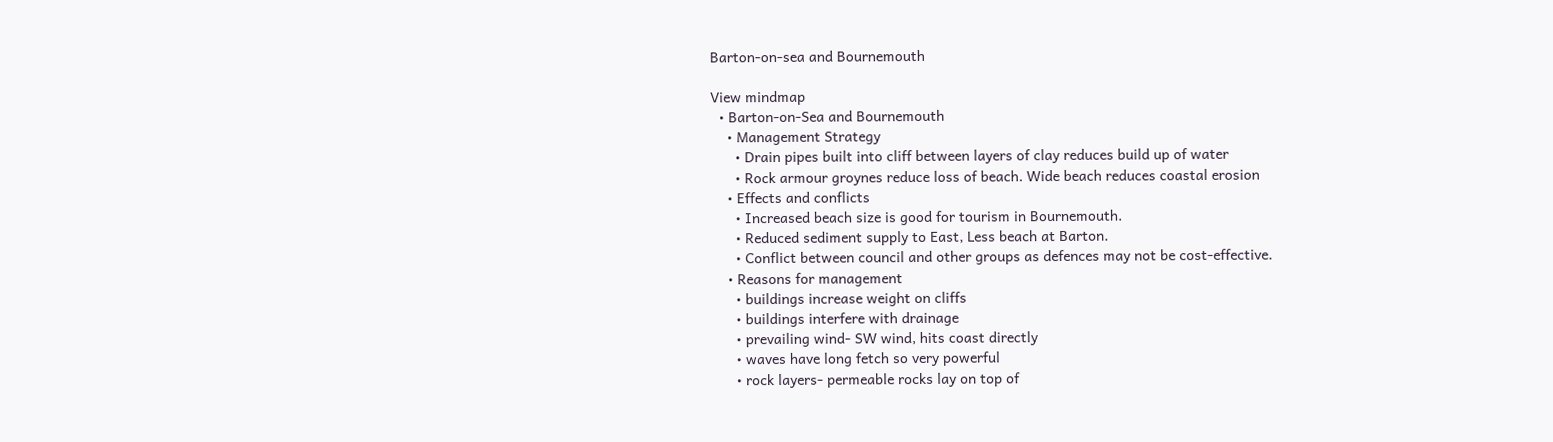Barton-on-sea and Bournemouth

View mindmap
  • Barton-on-Sea and Bournemouth
    • Management Strategy
      • Drain pipes built into cliff between layers of clay reduces build up of water
      • Rock armour groynes reduce loss of beach. Wide beach reduces coastal erosion
    • Effects and conflicts
      • Increased beach size is good for tourism in Bournemouth.
      • Reduced sediment supply to East, Less beach at Barton.
      • Conflict between council and other groups as defences may not be cost-effective.
    • Reasons for management
      • buildings increase weight on cliffs
      • buildings interfere with drainage
      • prevailing wind- SW wind, hits coast directly
      • waves have long fetch so very powerful
      • rock layers- permeable rocks lay on top of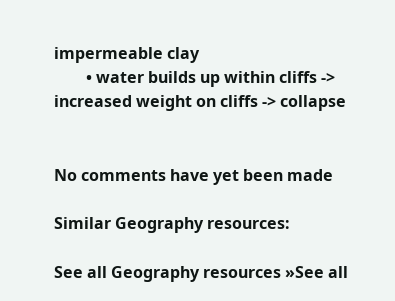impermeable clay
        • water builds up within cliffs -> increased weight on cliffs -> collapse


No comments have yet been made

Similar Geography resources:

See all Geography resources »See all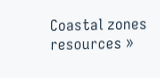Coastal zones resources »